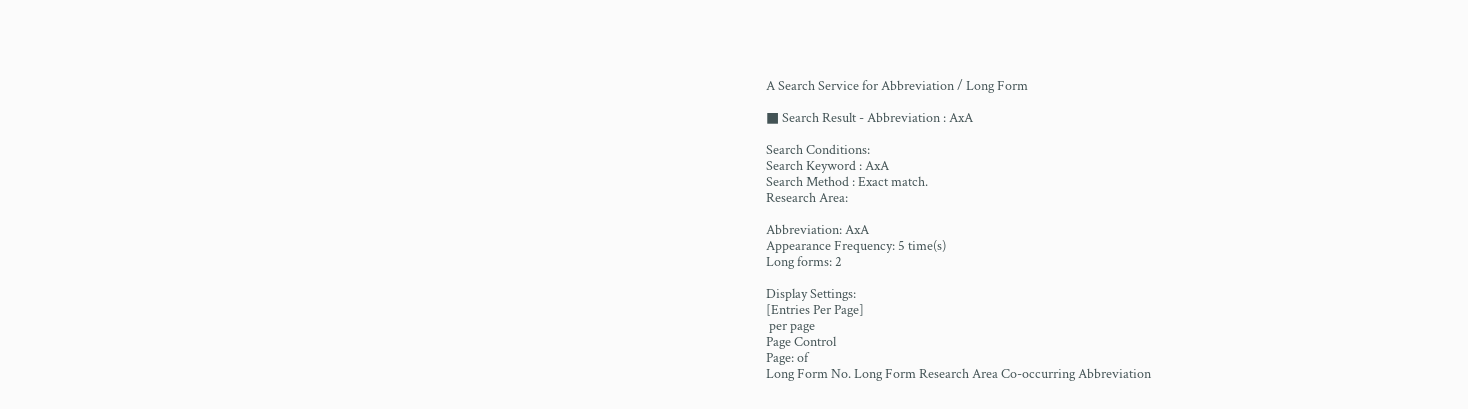A Search Service for Abbreviation / Long Form

■ Search Result - Abbreviation : AxA

Search Conditions:
Search Keyword : AxA
Search Method : Exact match.
Research Area:

Abbreviation: AxA
Appearance Frequency: 5 time(s)
Long forms: 2

Display Settings:
[Entries Per Page]
 per page
Page Control
Page: of
Long Form No. Long Form Research Area Co-occurring Abbreviation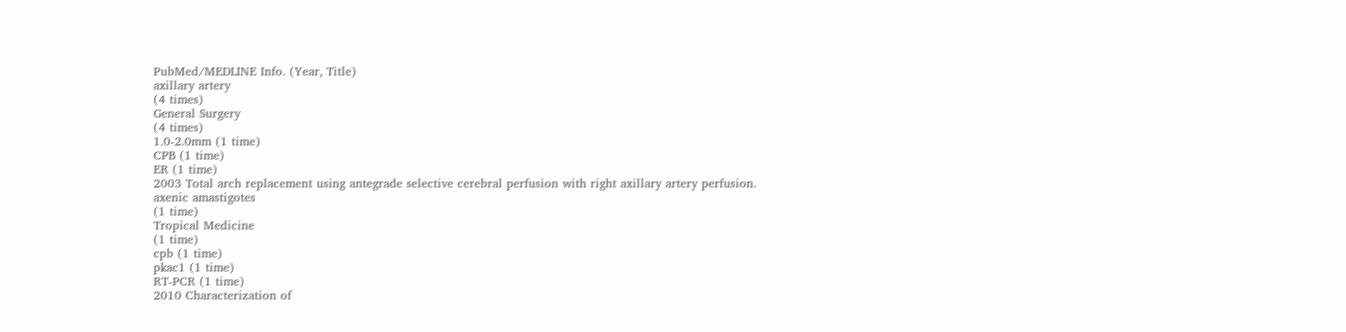PubMed/MEDLINE Info. (Year, Title)
axillary artery
(4 times)
General Surgery
(4 times)
1.0-2.0mm (1 time)
CPB (1 time)
ER (1 time)
2003 Total arch replacement using antegrade selective cerebral perfusion with right axillary artery perfusion.
axenic amastigotes
(1 time)
Tropical Medicine
(1 time)
cpb (1 time)
pkac1 (1 time)
RT-PCR (1 time)
2010 Characterization of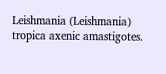Leishmania (Leishmania) tropica axenic amastigotes.